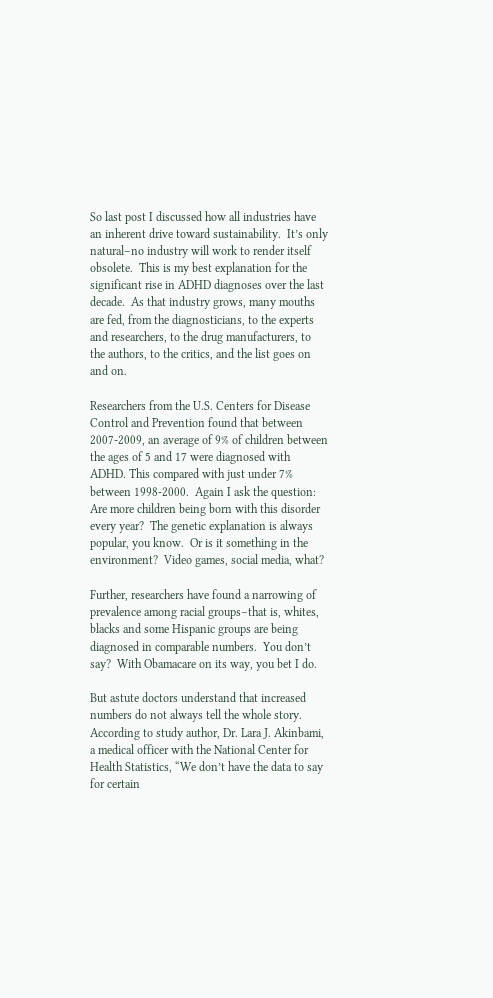So last post I discussed how all industries have an inherent drive toward sustainability.  It’s only natural–no industry will work to render itself obsolete.  This is my best explanation for the significant rise in ADHD diagnoses over the last decade.  As that industry grows, many mouths are fed, from the diagnosticians, to the experts and researchers, to the drug manufacturers, to the authors, to the critics, and the list goes on and on.

Researchers from the U.S. Centers for Disease Control and Prevention found that between 2007-2009, an average of 9% of children between the ages of 5 and 17 were diagnosed with ADHD. This compared with just under 7% between 1998-2000.  Again I ask the question: Are more children being born with this disorder every year?  The genetic explanation is always popular, you know.  Or is it something in the environment?  Video games, social media, what?

Further, researchers have found a narrowing of prevalence among racial groups–that is, whites, blacks and some Hispanic groups are being diagnosed in comparable numbers.  You don’t say?  With Obamacare on its way, you bet I do.

But astute doctors understand that increased numbers do not always tell the whole story.  According to study author, Dr. Lara J. Akinbami, a medical officer with the National Center for Health Statistics, “We don’t have the data to say for certain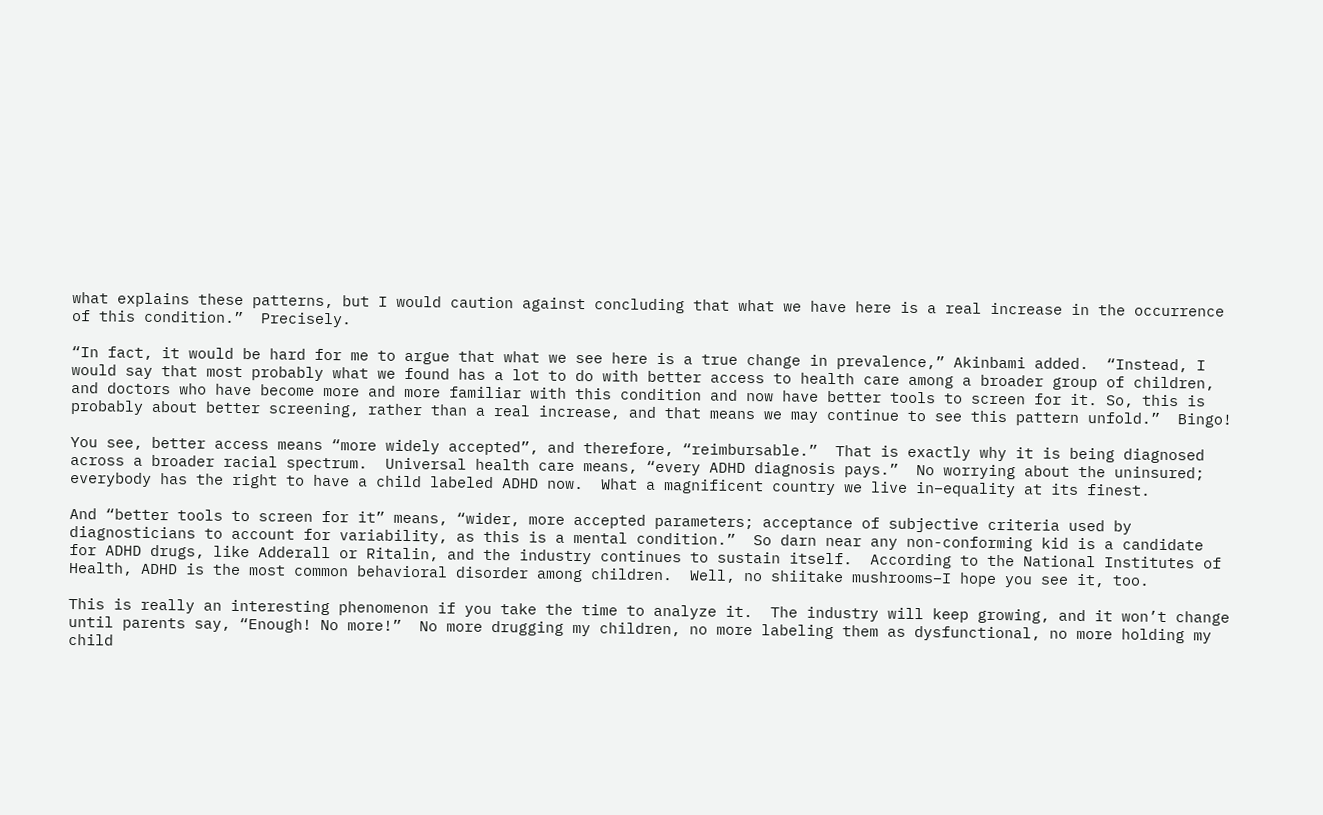what explains these patterns, but I would caution against concluding that what we have here is a real increase in the occurrence of this condition.”  Precisely.

“In fact, it would be hard for me to argue that what we see here is a true change in prevalence,” Akinbami added.  “Instead, I would say that most probably what we found has a lot to do with better access to health care among a broader group of children, and doctors who have become more and more familiar with this condition and now have better tools to screen for it. So, this is probably about better screening, rather than a real increase, and that means we may continue to see this pattern unfold.”  Bingo!

You see, better access means “more widely accepted”, and therefore, “reimbursable.”  That is exactly why it is being diagnosed across a broader racial spectrum.  Universal health care means, “every ADHD diagnosis pays.”  No worrying about the uninsured; everybody has the right to have a child labeled ADHD now.  What a magnificent country we live in–equality at its finest.

And “better tools to screen for it” means, “wider, more accepted parameters; acceptance of subjective criteria used by diagnosticians to account for variability, as this is a mental condition.”  So darn near any non-conforming kid is a candidate for ADHD drugs, like Adderall or Ritalin, and the industry continues to sustain itself.  According to the National Institutes of Health, ADHD is the most common behavioral disorder among children.  Well, no shiitake mushrooms–I hope you see it, too.

This is really an interesting phenomenon if you take the time to analyze it.  The industry will keep growing, and it won’t change until parents say, “Enough! No more!”  No more drugging my children, no more labeling them as dysfunctional, no more holding my child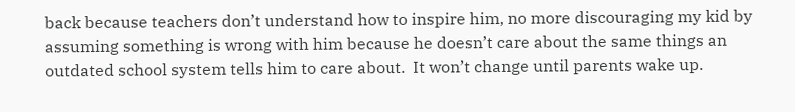back because teachers don’t understand how to inspire him, no more discouraging my kid by assuming something is wrong with him because he doesn’t care about the same things an outdated school system tells him to care about.  It won’t change until parents wake up.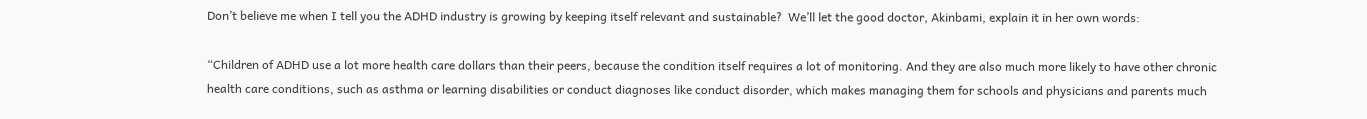Don’t believe me when I tell you the ADHD industry is growing by keeping itself relevant and sustainable?  We’ll let the good doctor, Akinbami, explain it in her own words:

“Children of ADHD use a lot more health care dollars than their peers, because the condition itself requires a lot of monitoring. And they are also much more likely to have other chronic health care conditions, such as asthma or learning disabilities or conduct diagnoses like conduct disorder, which makes managing them for schools and physicians and parents much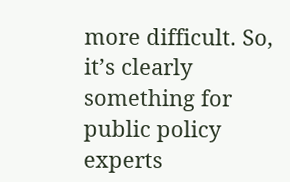more difficult. So, it’s clearly something for public policy experts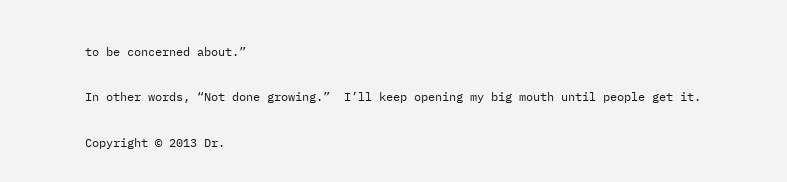to be concerned about.”

In other words, “Not done growing.”  I’ll keep opening my big mouth until people get it.

Copyright © 2013 Dr.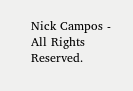Nick Campos - All Rights Reserved.